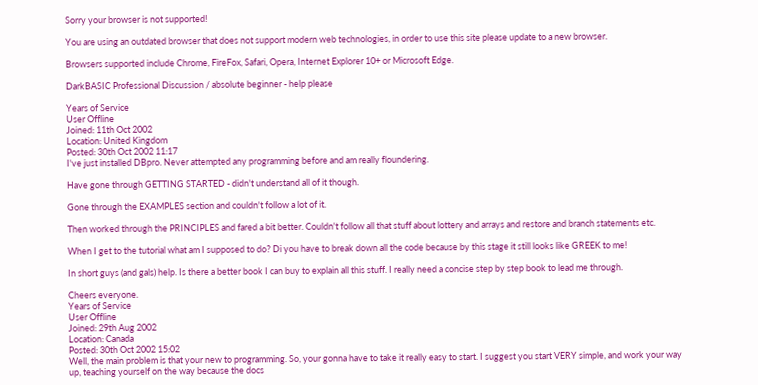Sorry your browser is not supported!

You are using an outdated browser that does not support modern web technologies, in order to use this site please update to a new browser.

Browsers supported include Chrome, FireFox, Safari, Opera, Internet Explorer 10+ or Microsoft Edge.

DarkBASIC Professional Discussion / absolute beginner - help please

Years of Service
User Offline
Joined: 11th Oct 2002
Location: United Kingdom
Posted: 30th Oct 2002 11:17
I've just installed DBpro. Never attempted any programming before and am really floundering.

Have gone through GETTING STARTED - didn't understand all of it though.

Gone through the EXAMPLES section and couldn't follow a lot of it.

Then worked through the PRINCIPLES and fared a bit better. Couldn't follow all that stuff about lottery and arrays and restore and branch statements etc.

When I get to the tutorial what am I supposed to do? Di you have to break down all the code because by this stage it still looks like GREEK to me!

In short guys (and gals) help. Is there a better book I can buy to explain all this stuff. I really need a concise step by step book to lead me through.

Cheers everyone.
Years of Service
User Offline
Joined: 29th Aug 2002
Location: Canada
Posted: 30th Oct 2002 15:02
Well, the main problem is that your new to programming. So, your gonna have to take it really easy to start. I suggest you start VERY simple, and work your way up, teaching yourself on the way because the docs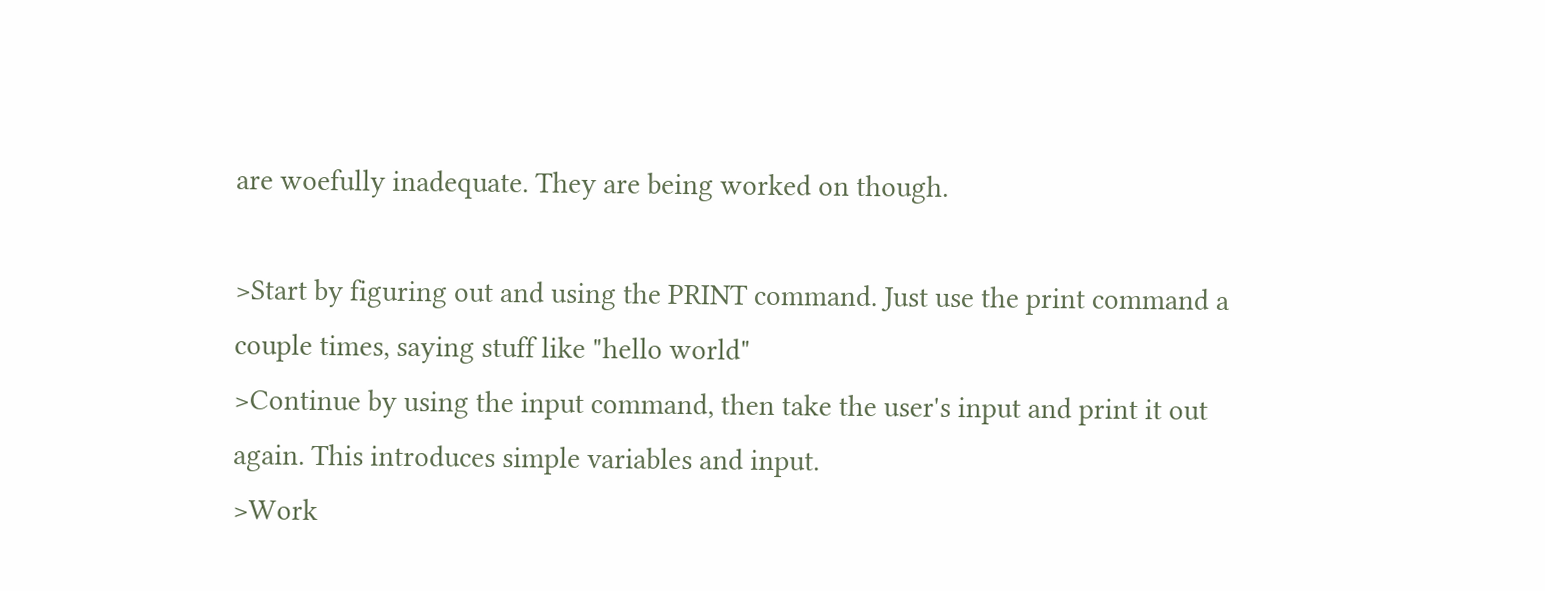are woefully inadequate. They are being worked on though.

>Start by figuring out and using the PRINT command. Just use the print command a couple times, saying stuff like "hello world"
>Continue by using the input command, then take the user's input and print it out again. This introduces simple variables and input.
>Work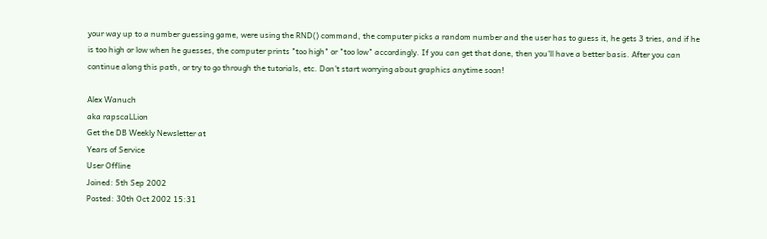your way up to a number guessing game, were using the RND() command, the computer picks a random number and the user has to guess it, he gets 3 tries, and if he is too high or low when he guesses, the computer prints "too high" or "too low" accordingly. If you can get that done, then you'll have a better basis. After you can continue along this path, or try to go through the tutorials, etc. Don't start worrying about graphics anytime soon!

Alex Wanuch
aka rapscaLLion
Get the DB Weekly Newsletter at
Years of Service
User Offline
Joined: 5th Sep 2002
Posted: 30th Oct 2002 15:31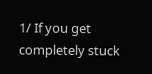1/ If you get completely stuck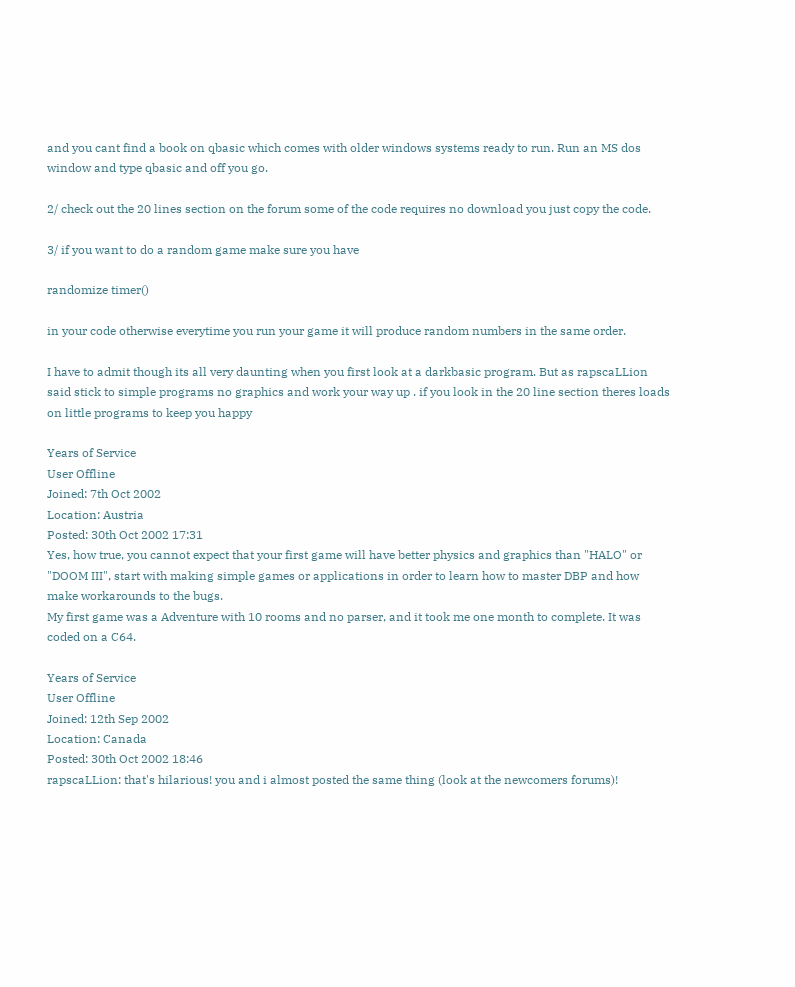and you cant find a book on qbasic which comes with older windows systems ready to run. Run an MS dos window and type qbasic and off you go.

2/ check out the 20 lines section on the forum some of the code requires no download you just copy the code.

3/ if you want to do a random game make sure you have

randomize timer()

in your code otherwise everytime you run your game it will produce random numbers in the same order.

I have to admit though its all very daunting when you first look at a darkbasic program. But as rapscaLLion said stick to simple programs no graphics and work your way up . if you look in the 20 line section theres loads on little programs to keep you happy

Years of Service
User Offline
Joined: 7th Oct 2002
Location: Austria
Posted: 30th Oct 2002 17:31
Yes, how true, you cannot expect that your first game will have better physics and graphics than "HALO" or "DOOM III", start with making simple games or applications in order to learn how to master DBP and how make workarounds to the bugs.
My first game was a Adventure with 10 rooms and no parser, and it took me one month to complete. It was coded on a C64.

Years of Service
User Offline
Joined: 12th Sep 2002
Location: Canada
Posted: 30th Oct 2002 18:46
rapscaLLion: that's hilarious! you and i almost posted the same thing (look at the newcomers forums)!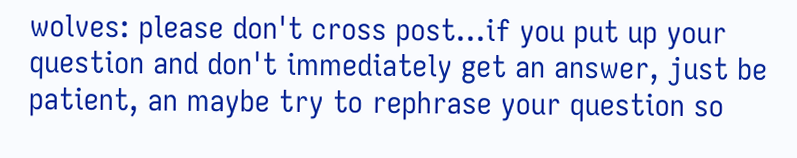wolves: please don't cross post...if you put up your question and don't immediately get an answer, just be patient, an maybe try to rephrase your question so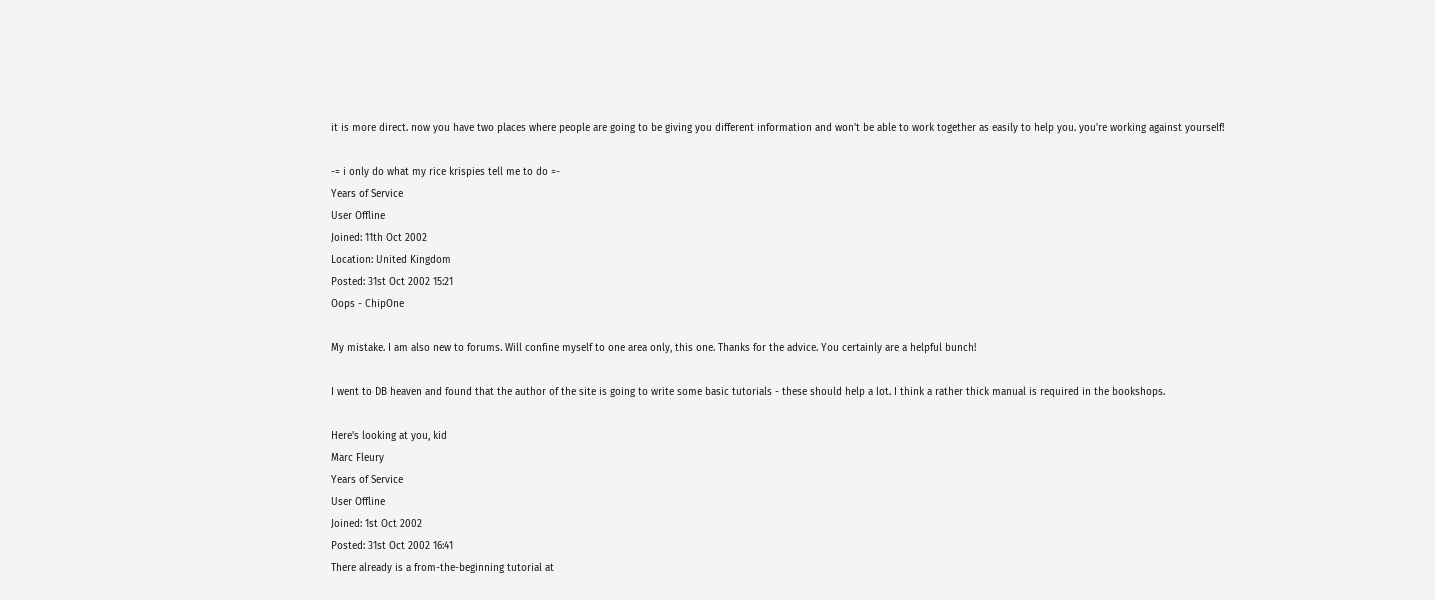it is more direct. now you have two places where people are going to be giving you different information and won't be able to work together as easily to help you. you're working against yourself!

-= i only do what my rice krispies tell me to do =-
Years of Service
User Offline
Joined: 11th Oct 2002
Location: United Kingdom
Posted: 31st Oct 2002 15:21
Oops - ChipOne

My mistake. I am also new to forums. Will confine myself to one area only, this one. Thanks for the advice. You certainly are a helpful bunch!

I went to DB heaven and found that the author of the site is going to write some basic tutorials - these should help a lot. I think a rather thick manual is required in the bookshops.

Here's looking at you, kid
Marc Fleury
Years of Service
User Offline
Joined: 1st Oct 2002
Posted: 31st Oct 2002 16:41
There already is a from-the-beginning tutorial at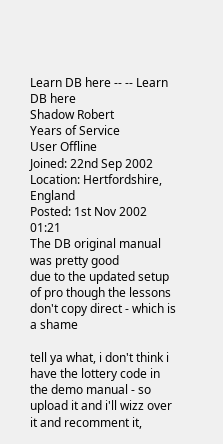Learn DB here -- -- Learn DB here
Shadow Robert
Years of Service
User Offline
Joined: 22nd Sep 2002
Location: Hertfordshire, England
Posted: 1st Nov 2002 01:21
The DB original manual was pretty good
due to the updated setup of pro though the lessons don't copy direct - which is a shame

tell ya what, i don't think i have the lottery code in the demo manual - so upload it and i'll wizz over it and recomment it,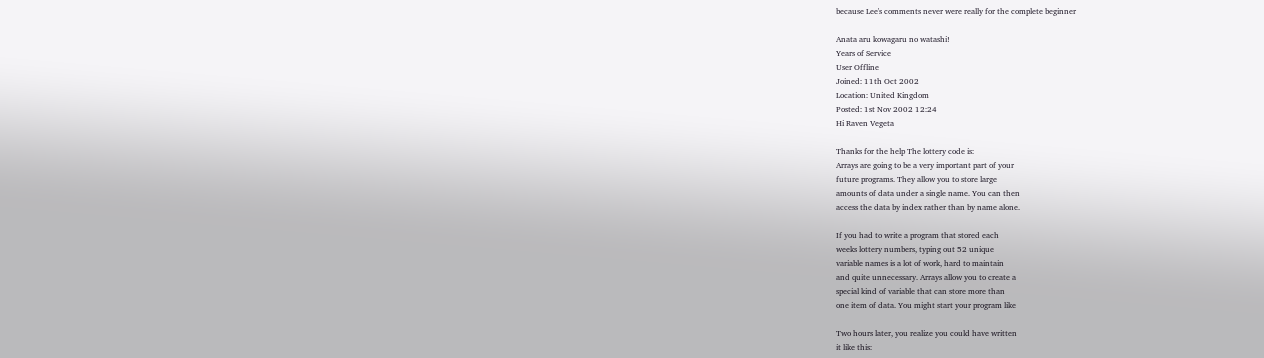because Lee's comments never were really for the complete beginner

Anata aru kowagaru no watashi!
Years of Service
User Offline
Joined: 11th Oct 2002
Location: United Kingdom
Posted: 1st Nov 2002 12:24
Hi Raven Vegeta

Thanks for the help The lottery code is:
Arrays are going to be a very important part of your
future programs. They allow you to store large
amounts of data under a single name. You can then
access the data by index rather than by name alone.

If you had to write a program that stored each
weeks lottery numbers, typing out 52 unique
variable names is a lot of work, hard to maintain
and quite unnecessary. Arrays allow you to create a
special kind of variable that can store more than
one item of data. You might start your program like

Two hours later, you realize you could have written
it like this: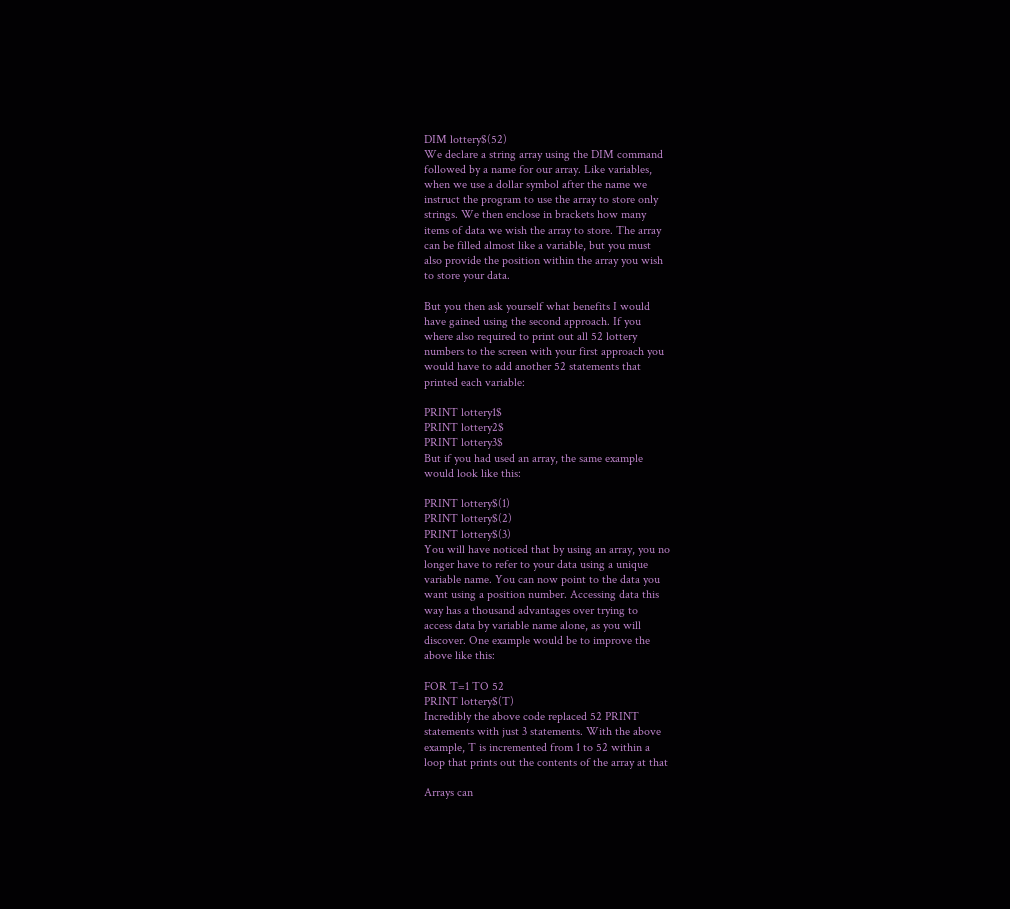DIM lottery$(52)
We declare a string array using the DIM command
followed by a name for our array. Like variables,
when we use a dollar symbol after the name we
instruct the program to use the array to store only
strings. We then enclose in brackets how many
items of data we wish the array to store. The array
can be filled almost like a variable, but you must
also provide the position within the array you wish
to store your data.

But you then ask yourself what benefits I would
have gained using the second approach. If you
where also required to print out all 52 lottery
numbers to the screen with your first approach you
would have to add another 52 statements that
printed each variable:

PRINT lottery1$
PRINT lottery2$
PRINT lottery3$
But if you had used an array, the same example
would look like this:

PRINT lottery$(1)
PRINT lottery$(2)
PRINT lottery$(3)
You will have noticed that by using an array, you no
longer have to refer to your data using a unique
variable name. You can now point to the data you
want using a position number. Accessing data this
way has a thousand advantages over trying to
access data by variable name alone, as you will
discover. One example would be to improve the
above like this:

FOR T=1 TO 52
PRINT lottery$(T)
Incredibly the above code replaced 52 PRINT
statements with just 3 statements. With the above
example, T is incremented from 1 to 52 within a
loop that prints out the contents of the array at that

Arrays can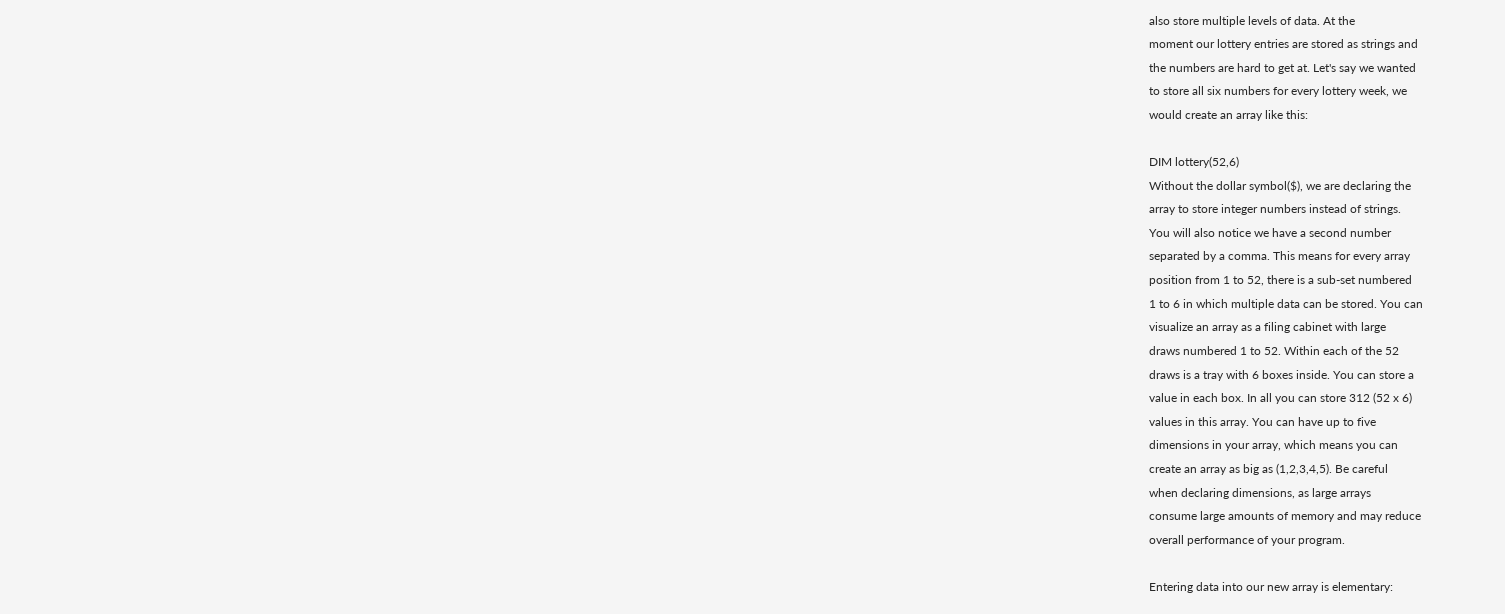also store multiple levels of data. At the
moment our lottery entries are stored as strings and
the numbers are hard to get at. Let's say we wanted
to store all six numbers for every lottery week, we
would create an array like this:

DIM lottery(52,6)
Without the dollar symbol($), we are declaring the
array to store integer numbers instead of strings.
You will also notice we have a second number
separated by a comma. This means for every array
position from 1 to 52, there is a sub-set numbered
1 to 6 in which multiple data can be stored. You can
visualize an array as a filing cabinet with large
draws numbered 1 to 52. Within each of the 52
draws is a tray with 6 boxes inside. You can store a
value in each box. In all you can store 312 (52 x 6)
values in this array. You can have up to five
dimensions in your array, which means you can
create an array as big as (1,2,3,4,5). Be careful
when declaring dimensions, as large arrays
consume large amounts of memory and may reduce
overall performance of your program.

Entering data into our new array is elementary: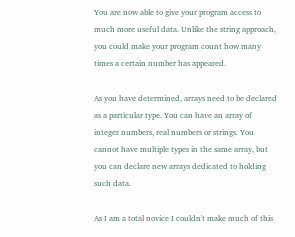You are now able to give your program access to
much more useful data. Unlike the string approach,
you could make your program count how many
times a certain number has appeared.

As you have determined, arrays need to be declared
as a particular type. You can have an array of
integer numbers, real numbers or strings. You
cannot have multiple types in the same array, but
you can declare new arrays dedicated to holding
such data.

As I am a total novice I couldn't make much of this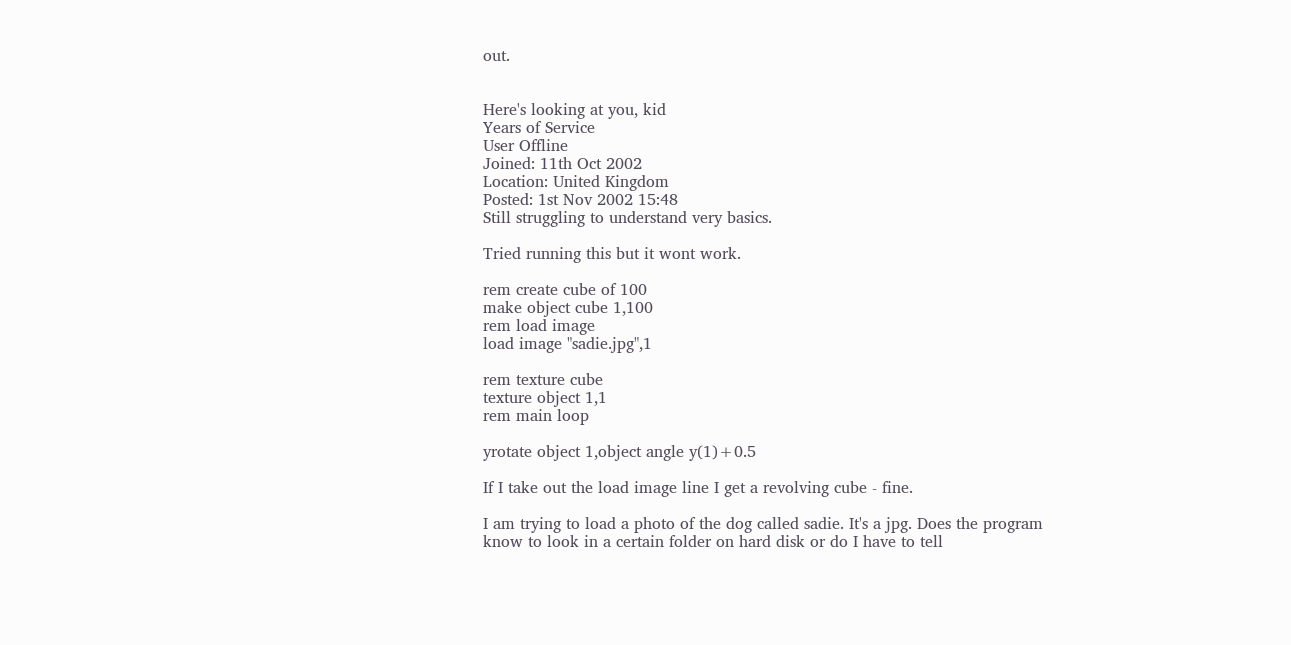out.


Here's looking at you, kid
Years of Service
User Offline
Joined: 11th Oct 2002
Location: United Kingdom
Posted: 1st Nov 2002 15:48
Still struggling to understand very basics.

Tried running this but it wont work.

rem create cube of 100
make object cube 1,100
rem load image
load image "sadie.jpg",1

rem texture cube
texture object 1,1
rem main loop

yrotate object 1,object angle y(1)+0.5

If I take out the load image line I get a revolving cube - fine.

I am trying to load a photo of the dog called sadie. It's a jpg. Does the program know to look in a certain folder on hard disk or do I have to tell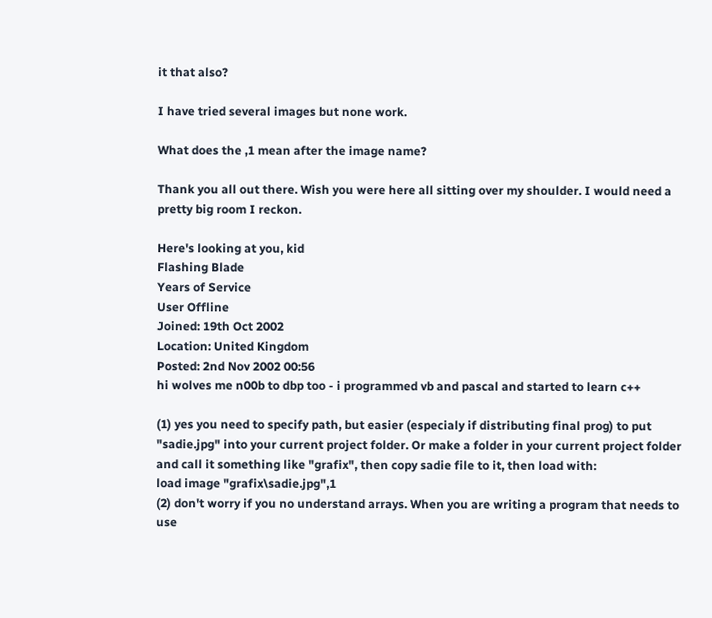it that also?

I have tried several images but none work.

What does the ,1 mean after the image name?

Thank you all out there. Wish you were here all sitting over my shoulder. I would need a pretty big room I reckon.

Here's looking at you, kid
Flashing Blade
Years of Service
User Offline
Joined: 19th Oct 2002
Location: United Kingdom
Posted: 2nd Nov 2002 00:56
hi wolves me n00b to dbp too - i programmed vb and pascal and started to learn c++

(1) yes you need to specify path, but easier (especialy if distributing final prog) to put "sadie.jpg" into your current project folder. Or make a folder in your current project folder and call it something like "grafix", then copy sadie file to it, then load with:
load image "grafix\sadie.jpg",1
(2) don't worry if you no understand arrays. When you are writing a program that needs to use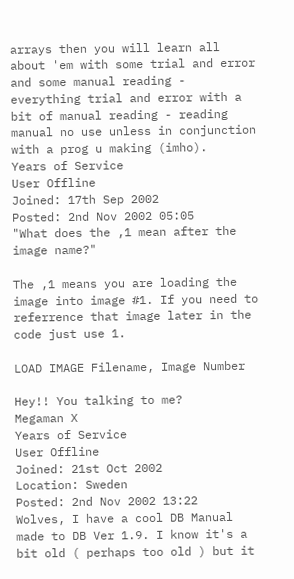arrays then you will learn all about 'em with some trial and error and some manual reading - everything trial and error with a bit of manual reading - reading manual no use unless in conjunction with a prog u making (imho).
Years of Service
User Offline
Joined: 17th Sep 2002
Posted: 2nd Nov 2002 05:05
"What does the ,1 mean after the image name?"

The ,1 means you are loading the image into image #1. If you need to referrence that image later in the code just use 1.

LOAD IMAGE Filename, Image Number

Hey!! You talking to me?
Megaman X
Years of Service
User Offline
Joined: 21st Oct 2002
Location: Sweden
Posted: 2nd Nov 2002 13:22
Wolves, I have a cool DB Manual made to DB Ver 1.9. I know it's a bit old ( perhaps too old ) but it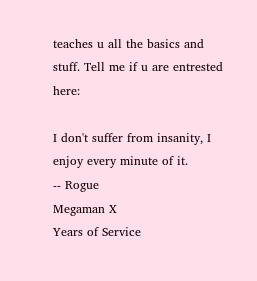teaches u all the basics and stuff. Tell me if u are entrested here:

I don't suffer from insanity, I enjoy every minute of it.
-- Rogue
Megaman X
Years of Service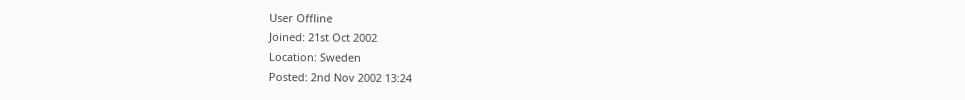User Offline
Joined: 21st Oct 2002
Location: Sweden
Posted: 2nd Nov 2002 13:24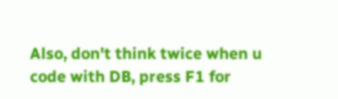Also, don't think twice when u code with DB, press F1 for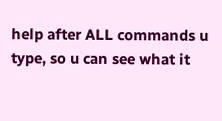help after ALL commands u type, so u can see what it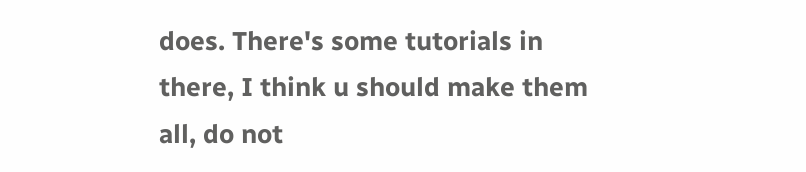does. There's some tutorials in there, I think u should make them all, do not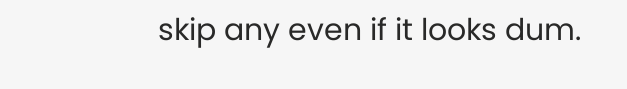skip any even if it looks dum.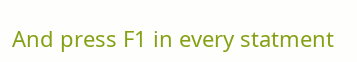And press F1 in every statment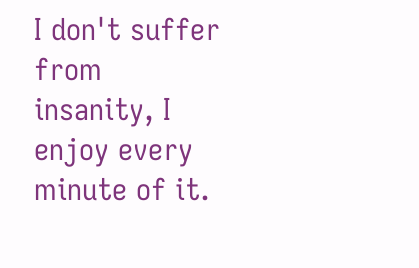I don't suffer from insanity, I enjoy every minute of it.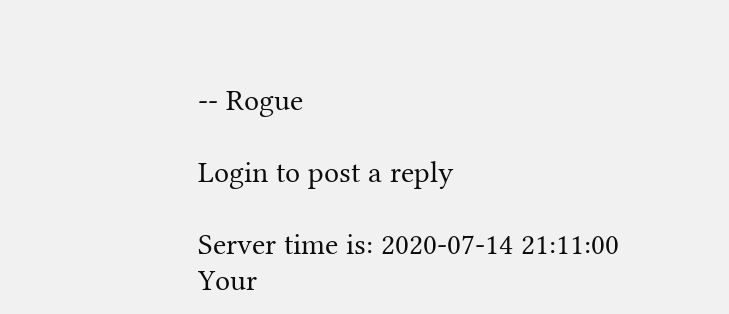-- Rogue

Login to post a reply

Server time is: 2020-07-14 21:11:00
Your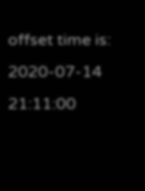offset time is: 2020-07-14 21:11:00